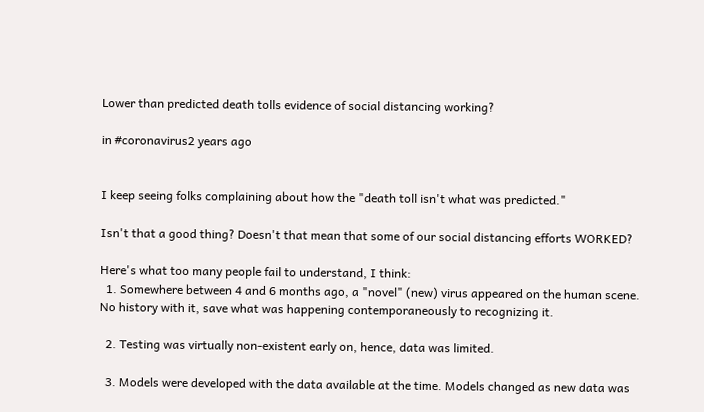Lower than predicted death tolls evidence of social distancing working?

in #coronavirus2 years ago


I keep seeing folks complaining about how the "death toll isn't what was predicted."

Isn't that a good thing? Doesn't that mean that some of our social distancing efforts WORKED?

Here's what too many people fail to understand, I think:
  1. Somewhere between 4 and 6 months ago, a "novel" (new) virus appeared on the human scene. No history with it, save what was happening contemporaneously to recognizing it.

  2. Testing was virtually non-existent early on, hence, data was limited.

  3. Models were developed with the data available at the time. Models changed as new data was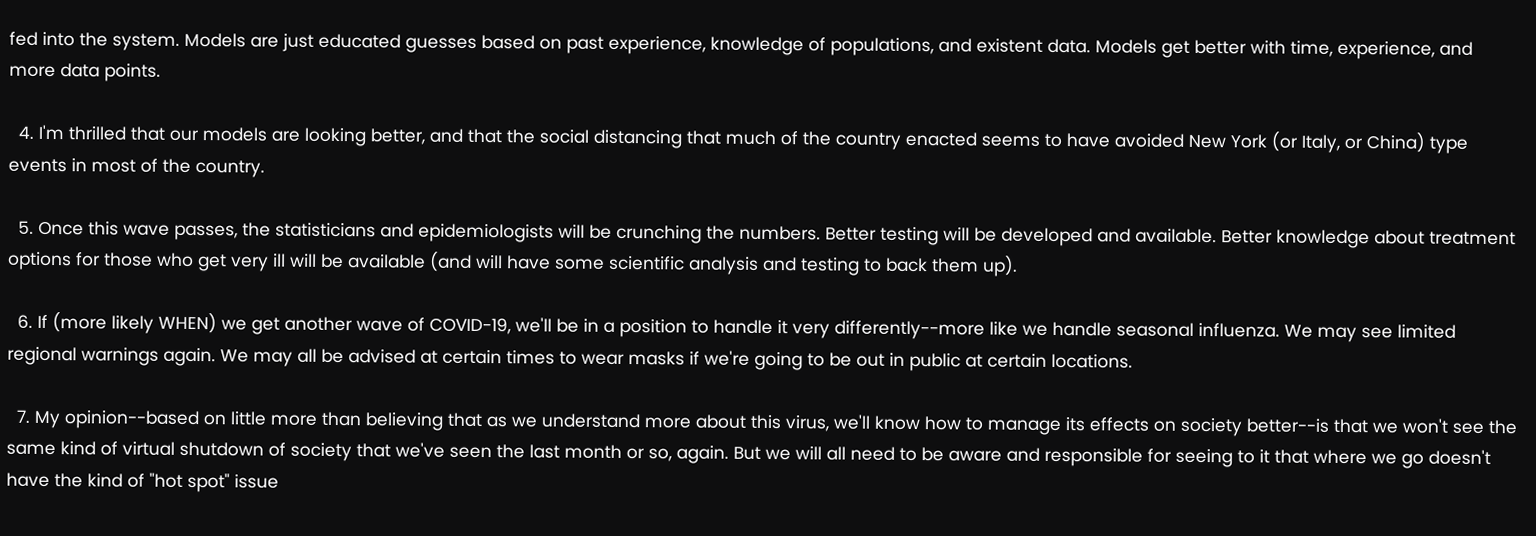fed into the system. Models are just educated guesses based on past experience, knowledge of populations, and existent data. Models get better with time, experience, and more data points.

  4. I'm thrilled that our models are looking better, and that the social distancing that much of the country enacted seems to have avoided New York (or Italy, or China) type events in most of the country.

  5. Once this wave passes, the statisticians and epidemiologists will be crunching the numbers. Better testing will be developed and available. Better knowledge about treatment options for those who get very ill will be available (and will have some scientific analysis and testing to back them up).

  6. If (more likely WHEN) we get another wave of COVID-19, we'll be in a position to handle it very differently--more like we handle seasonal influenza. We may see limited regional warnings again. We may all be advised at certain times to wear masks if we're going to be out in public at certain locations.

  7. My opinion--based on little more than believing that as we understand more about this virus, we'll know how to manage its effects on society better--is that we won't see the same kind of virtual shutdown of society that we've seen the last month or so, again. But we will all need to be aware and responsible for seeing to it that where we go doesn't have the kind of "hot spot" issue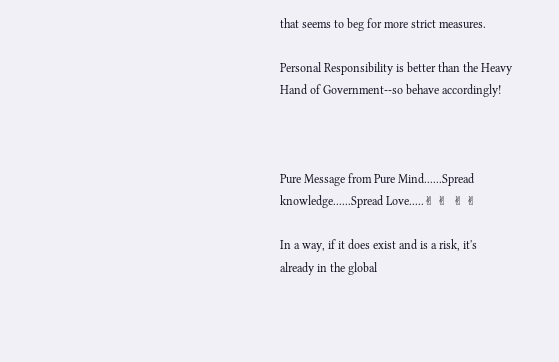that seems to beg for more strict measures.

Personal Responsibility is better than the Heavy Hand of Government--so behave accordingly!



Pure Message from Pure Mind......Spread knowledge......Spread Love.....✌ ✌  ✌ ✌

In a way, if it does exist and is a risk, it's already in the global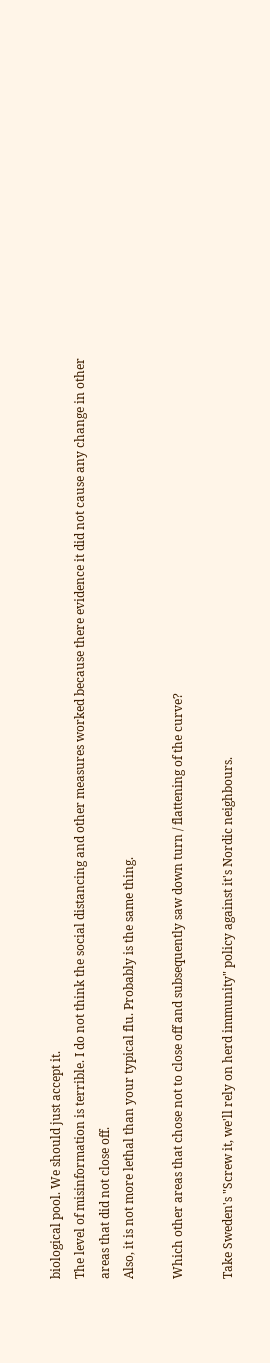biological pool. We should just accept it.
The level of misinformation is terrible. I do not think the social distancing and other measures worked because there evidence it did not cause any change in other areas that did not close off.
Also, it is not more lethal than your typical flu. Probably is the same thing.

Which other areas that chose not to close off and subsequently saw down turn / flattening of the curve?

Take Sweden's "Screw it, we'll rely on herd immunity" policy against it's Nordic neighbours.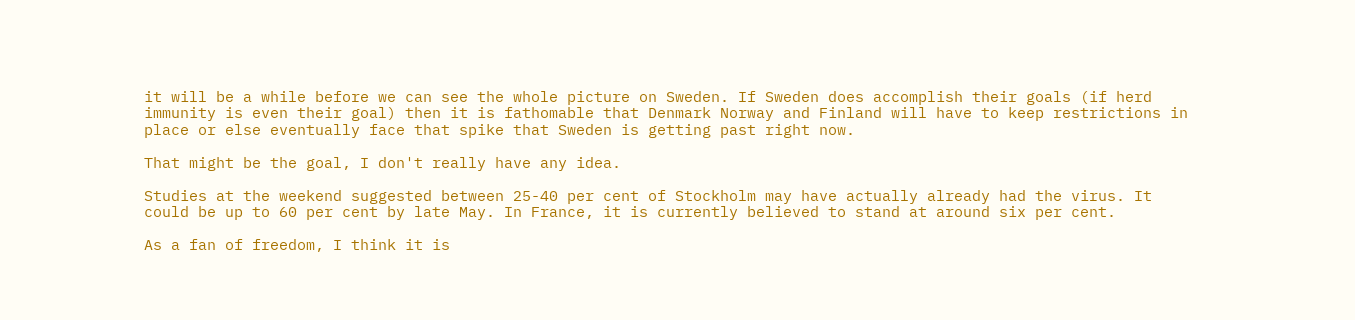it will be a while before we can see the whole picture on Sweden. If Sweden does accomplish their goals (if herd immunity is even their goal) then it is fathomable that Denmark Norway and Finland will have to keep restrictions in place or else eventually face that spike that Sweden is getting past right now.

That might be the goal, I don't really have any idea.

Studies at the weekend suggested between 25-40 per cent of Stockholm may have actually already had the virus. It could be up to 60 per cent by late May. In France, it is currently believed to stand at around six per cent.

As a fan of freedom, I think it is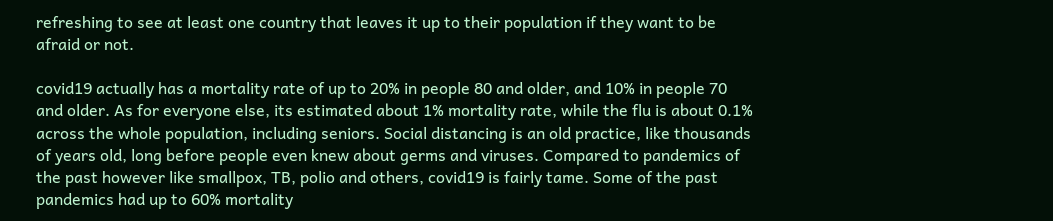refreshing to see at least one country that leaves it up to their population if they want to be afraid or not.

covid19 actually has a mortality rate of up to 20% in people 80 and older, and 10% in people 70 and older. As for everyone else, its estimated about 1% mortality rate, while the flu is about 0.1% across the whole population, including seniors. Social distancing is an old practice, like thousands of years old, long before people even knew about germs and viruses. Compared to pandemics of the past however like smallpox, TB, polio and others, covid19 is fairly tame. Some of the past pandemics had up to 60% mortality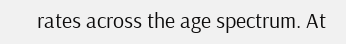rates across the age spectrum. At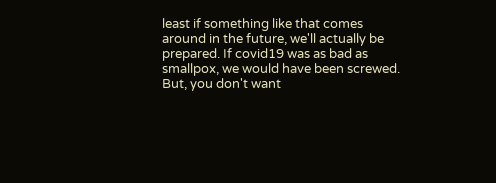least if something like that comes around in the future, we'll actually be prepared. If covid19 was as bad as smallpox, we would have been screwed. But, you don't want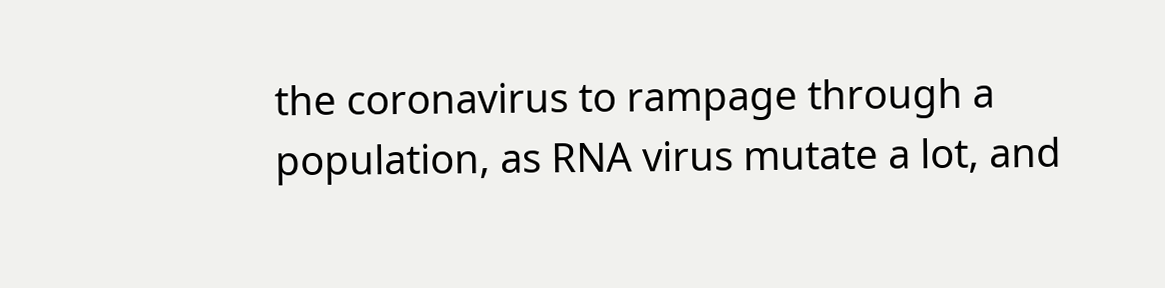the coronavirus to rampage through a population, as RNA virus mutate a lot, and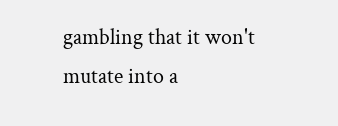gambling that it won't mutate into a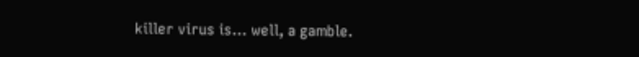killer virus is... well, a gamble.